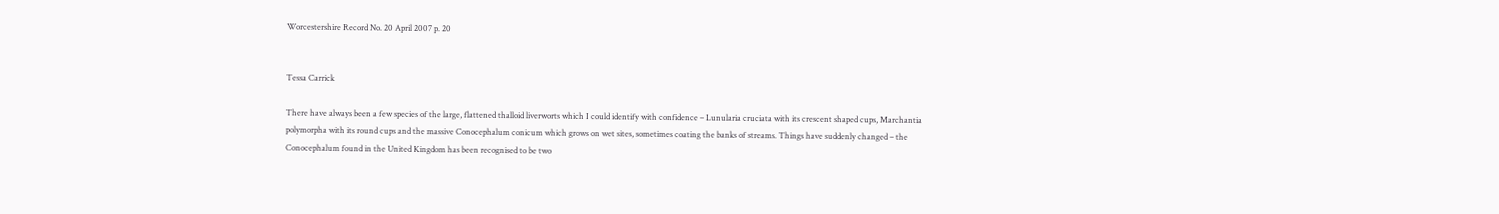Worcestershire Record No. 20 April 2007 p. 20


Tessa Carrick

There have always been a few species of the large, flattened thalloid liverworts which I could identify with confidence – Lunularia cruciata with its crescent shaped cups, Marchantia polymorpha with its round cups and the massive Conocephalum conicum which grows on wet sites, sometimes coating the banks of streams. Things have suddenly changed – the Conocephalum found in the United Kingdom has been recognised to be two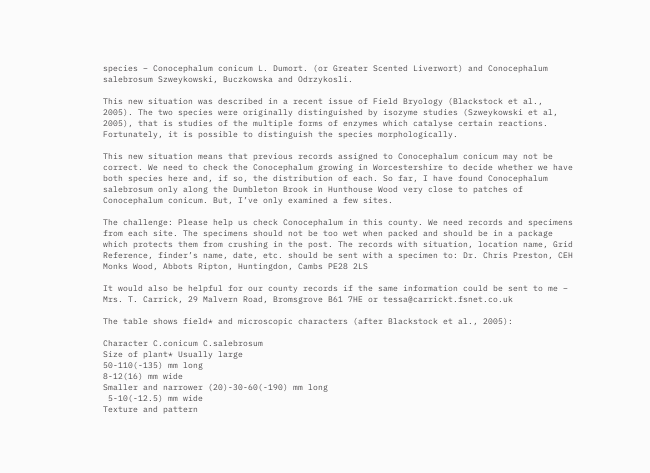species – Conocephalum conicum L. Dumort. (or Greater Scented Liverwort) and Conocephalum salebrosum Szweykowski, Buczkowska and Odrzykosli.

This new situation was described in a recent issue of Field Bryology (Blackstock et al., 2005). The two species were originally distinguished by isozyme studies (Szweykowski et al, 2005), that is studies of the multiple forms of enzymes which catalyse certain reactions. Fortunately, it is possible to distinguish the species morphologically.

This new situation means that previous records assigned to Conocephalum conicum may not be correct. We need to check the Conocephalum growing in Worcestershire to decide whether we have both species here and, if so, the distribution of each. So far, I have found Conocephalum salebrosum only along the Dumbleton Brook in Hunthouse Wood very close to patches of Conocephalum conicum. But, I’ve only examined a few sites.

The challenge: Please help us check Conocephalum in this county. We need records and specimens from each site. The specimens should not be too wet when packed and should be in a package which protects them from crushing in the post. The records with situation, location name, Grid Reference, finder’s name, date, etc. should be sent with a specimen to: Dr. Chris Preston, CEH Monks Wood, Abbots Ripton, Huntingdon, Cambs PE28 2LS

It would also be helpful for our county records if the same information could be sent to me – Mrs. T. Carrick, 29 Malvern Road, Bromsgrove B61 7HE or tessa@carrickt.fsnet.co.uk

The table shows field* and microscopic characters (after Blackstock et al., 2005):

Character C.conicum C.salebrosum
Size of plant* Usually large
50-110(-135) mm long
8-12(16) mm wide
Smaller and narrower (20)-30-60(-190) mm long
 5-10(-12.5) mm wide
Texture and pattern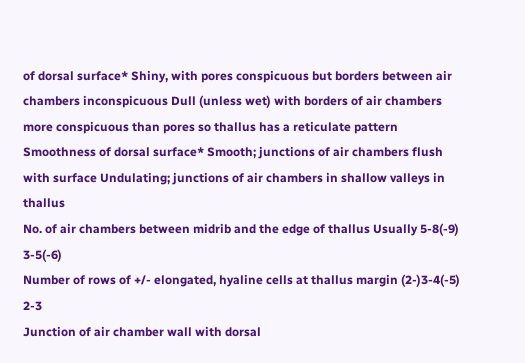of dorsal surface* Shiny, with pores conspicuous but borders between air chambers inconspicuous Dull (unless wet) with borders of air chambers more conspicuous than pores so thallus has a reticulate pattern
Smoothness of dorsal surface* Smooth; junctions of air chambers flush with surface Undulating; junctions of air chambers in shallow valleys in thallus
No. of air chambers between midrib and the edge of thallus Usually 5-8(-9) 3-5(-6)
Number of rows of +/- elongated, hyaline cells at thallus margin (2-)3-4(-5) 2-3
Junction of air chamber wall with dorsal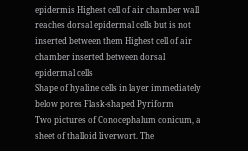epidermis Highest cell of air chamber wall reaches dorsal epidermal cells but is not inserted between them Highest cell of air chamber inserted between dorsal epidermal cells
Shape of hyaline cells in layer immediately below pores Flask-shaped Pyriform
Two pictures of Conocephalum conicum, a sheet of thalloid liverwort. The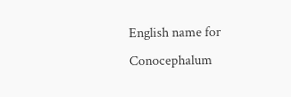English name for Conocephalum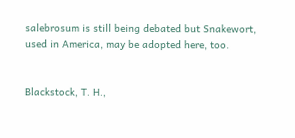salebrosum is still being debated but Snakewort, used in America, may be adopted here, too.


Blackstock, T. H.,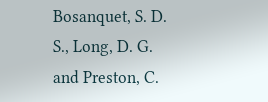Bosanquet, S. D. S., Long, D. G. and Preston, C.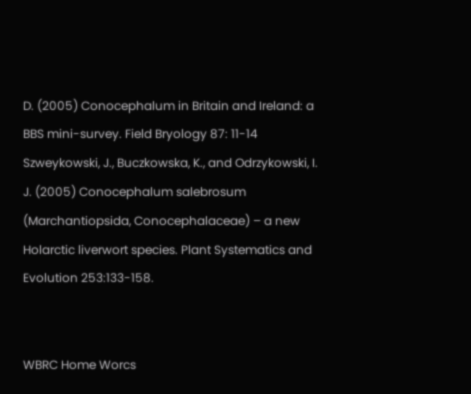D. (2005) Conocephalum in Britain and Ireland: a BBS mini-survey. Field Bryology 87: 11-14
Szweykowski, J., Buczkowska, K., and Odrzykowski, I. J. (2005) Conocephalum salebrosum (Marchantiopsida, Conocephalaceae) – a new Holarctic liverwort species. Plant Systematics and Evolution 253:133-158.


WBRC Home Worcs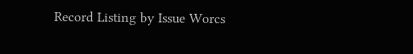Record Listing by Issue Worcs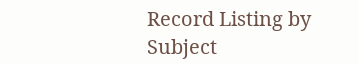Record Listing by Subject